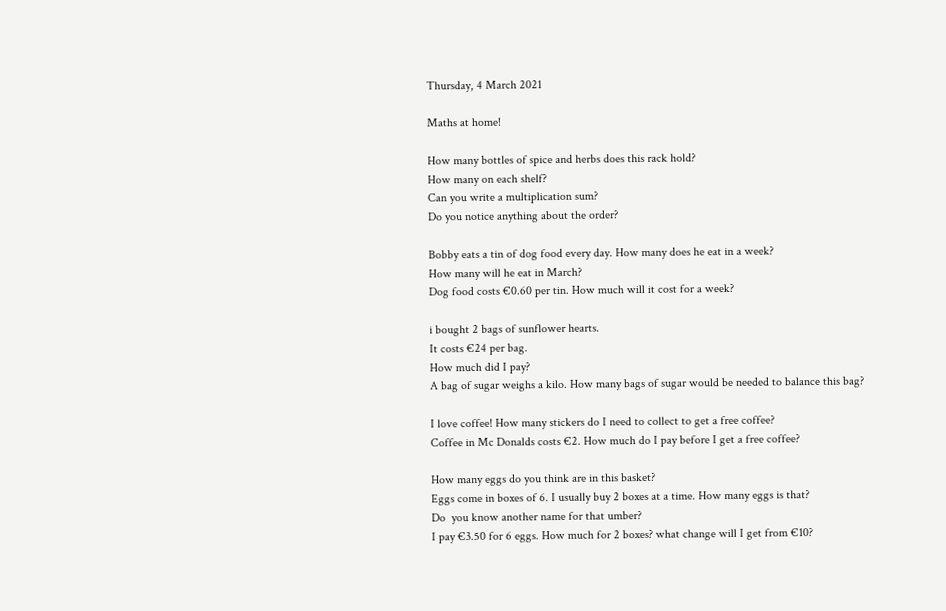Thursday, 4 March 2021

Maths at home!

How many bottles of spice and herbs does this rack hold?
How many on each shelf?
Can you write a multiplication sum?
Do you notice anything about the order?

Bobby eats a tin of dog food every day. How many does he eat in a week?
How many will he eat in March?
Dog food costs €0.60 per tin. How much will it cost for a week?

i bought 2 bags of sunflower hearts.
It costs €24 per bag.
How much did I pay?
A bag of sugar weighs a kilo. How many bags of sugar would be needed to balance this bag?

I love coffee! How many stickers do I need to collect to get a free coffee?
Coffee in Mc Donalds costs €2. How much do I pay before I get a free coffee?

How many eggs do you think are in this basket?
Eggs come in boxes of 6. I usually buy 2 boxes at a time. How many eggs is that?
Do  you know another name for that umber?
I pay €3.50 for 6 eggs. How much for 2 boxes? what change will I get from €10?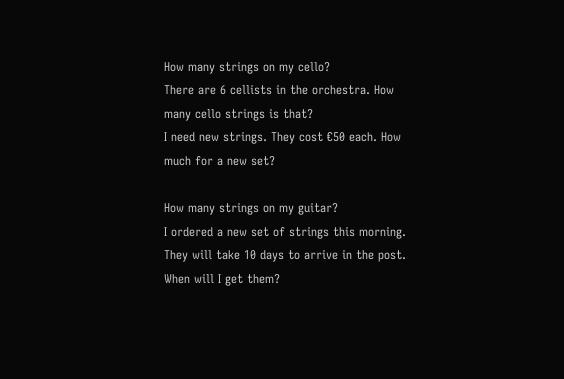How many strings on my cello?
There are 6 cellists in the orchestra. How many cello strings is that?
I need new strings. They cost €50 each. How much for a new set?

How many strings on my guitar?
I ordered a new set of strings this morning. They will take 10 days to arrive in the post. When will I get them?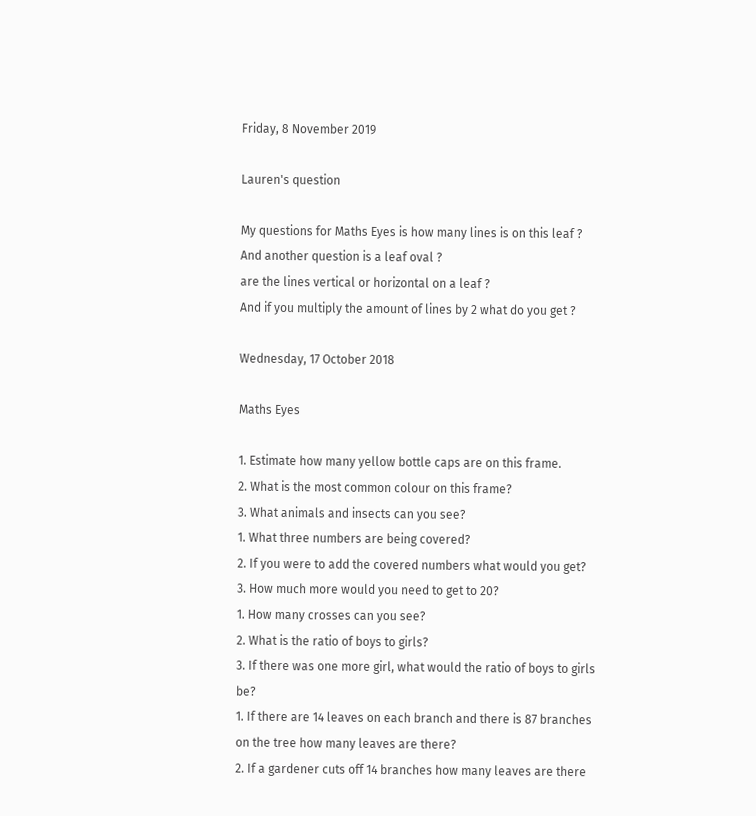Friday, 8 November 2019

Lauren's question

My questions for Maths Eyes is how many lines is on this leaf ?
And another question is a leaf oval ?
are the lines vertical or horizontal on a leaf ?
And if you multiply the amount of lines by 2 what do you get ?

Wednesday, 17 October 2018

Maths Eyes

1. Estimate how many yellow bottle caps are on this frame.
2. What is the most common colour on this frame?
3. What animals and insects can you see?
1. What three numbers are being covered?
2. If you were to add the covered numbers what would you get?
3. How much more would you need to get to 20?
1. How many crosses can you see?
2. What is the ratio of boys to girls?
3. If there was one more girl, what would the ratio of boys to girls be?
1. If there are 14 leaves on each branch and there is 87 branches on the tree how many leaves are there?
2. If a gardener cuts off 14 branches how many leaves are there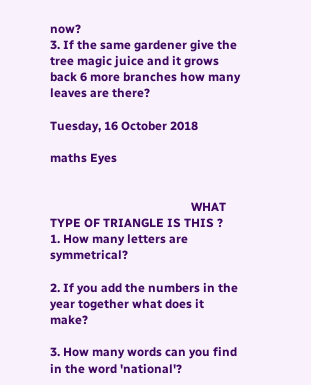now?
3. If the same gardener give the tree magic juice and it grows back 6 more branches how many leaves are there?

Tuesday, 16 October 2018

maths Eyes


                                               WHAT TYPE OF TRIANGLE IS THIS ?
1. How many letters are symmetrical?

2. If you add the numbers in the year together what does it make?

3. How many words can you find in the word 'national'?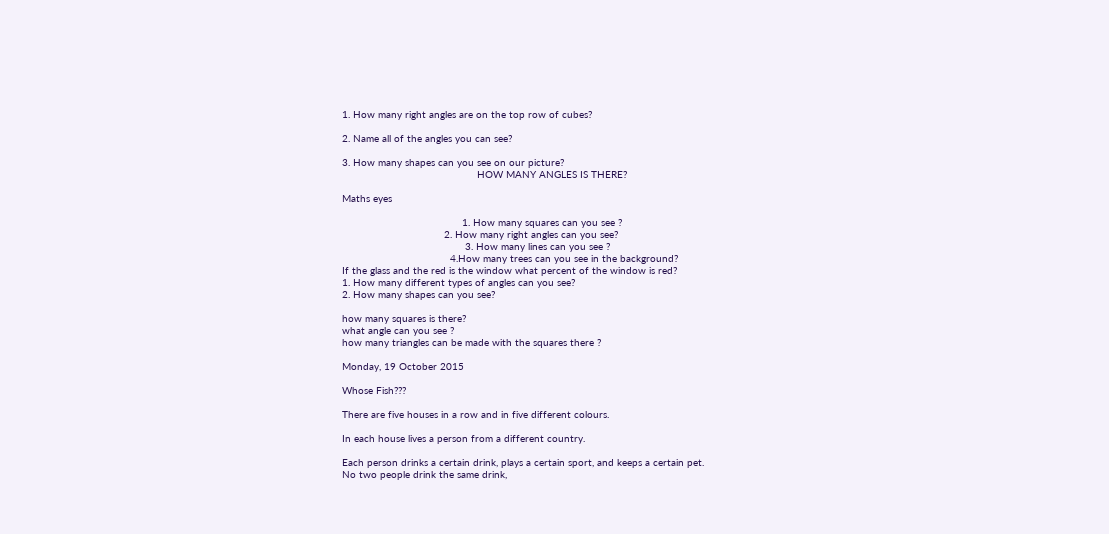1. How many right angles are on the top row of cubes?

2. Name all of the angles you can see?

3. How many shapes can you see on our picture?
                                             HOW MANY ANGLES IS THERE?

Maths eyes

                                        1. How many squares can you see ?
                                  2. How many right angles can you see?
                                         3. How many lines can you see ?
                                    4.How many trees can you see in the background?
If the glass and the red is the window what percent of the window is red?
1. How many different types of angles can you see?
2. How many shapes can you see?

how many squares is there?
what angle can you see ?
how many triangles can be made with the squares there ?

Monday, 19 October 2015

Whose Fish???

There are five houses in a row and in five different colours.

In each house lives a person from a different country.

Each person drinks a certain drink, plays a certain sport, and keeps a certain pet.
No two people drink the same drink,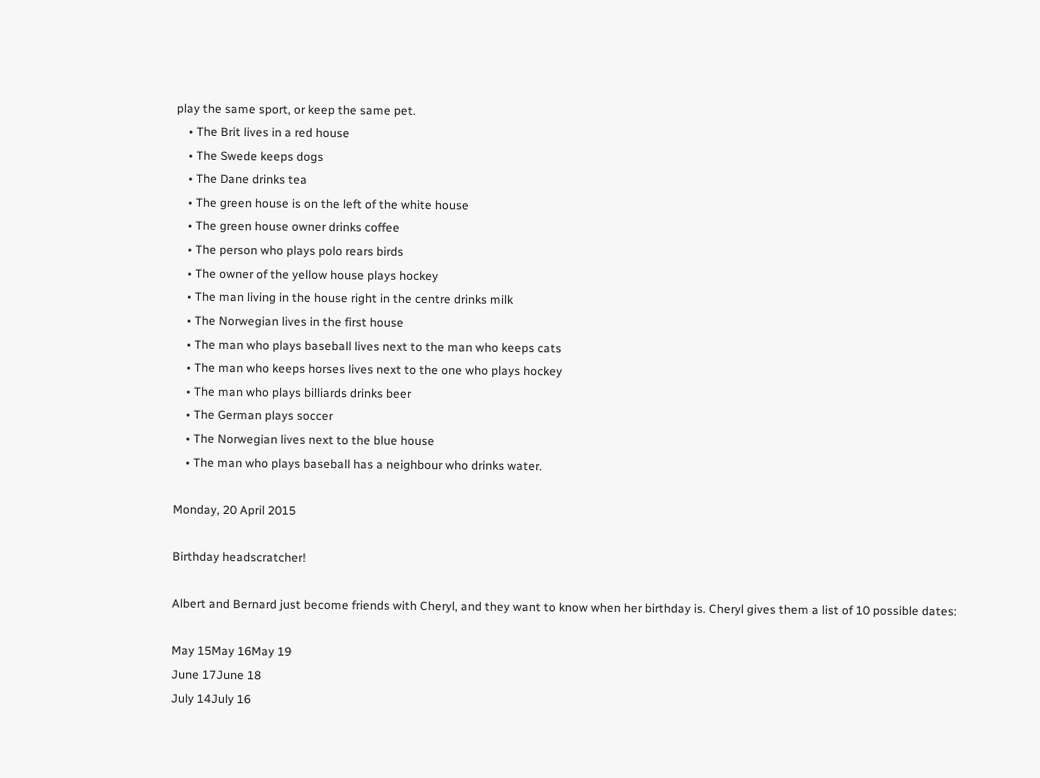play the same sport, or keep the same pet.
    • The Brit lives in a red house
    • The Swede keeps dogs
    • The Dane drinks tea
    • The green house is on the left of the white house
    • The green house owner drinks coffee
    • The person who plays polo rears birds
    • The owner of the yellow house plays hockey
    • The man living in the house right in the centre drinks milk
    • The Norwegian lives in the first house
    • The man who plays baseball lives next to the man who keeps cats
    • The man who keeps horses lives next to the one who plays hockey
    • The man who plays billiards drinks beer
    • The German plays soccer
    • The Norwegian lives next to the blue house
    • The man who plays baseball has a neighbour who drinks water.

Monday, 20 April 2015

Birthday headscratcher!

Albert and Bernard just become friends with Cheryl, and they want to know when her birthday is. Cheryl gives them a list of 10 possible dates:

May 15May 16May 19
June 17June 18
July 14July 16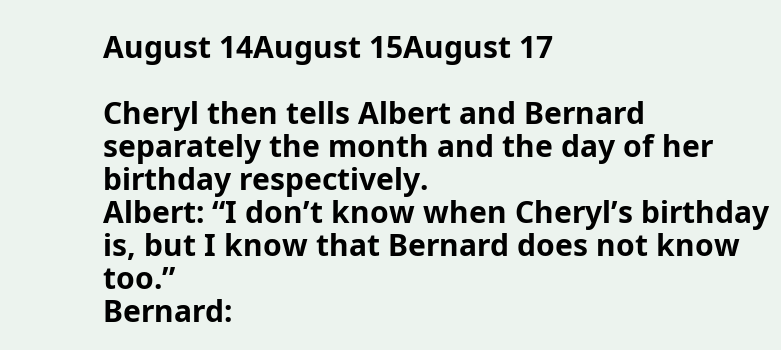August 14August 15August 17

Cheryl then tells Albert and Bernard separately the month and the day of her birthday respectively.
Albert: “I don’t know when Cheryl’s birthday is, but I know that Bernard does not know too.”
Bernard: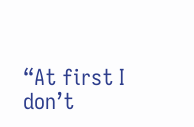“At first I don’t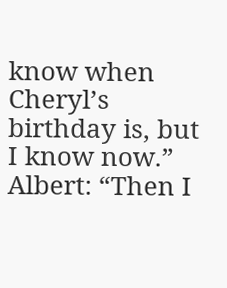know when Cheryl’s birthday is, but I know now.”
Albert: “Then I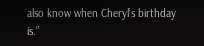also know when Cheryl’s birthday is.”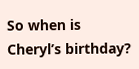So when is Cheryl’s birthday?